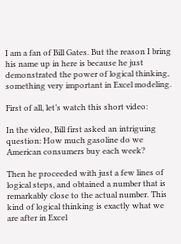I am a fan of Bill Gates. But the reason I bring his name up in here is because he just demonstrated the power of logical thinking, something very important in Excel modeling.

First of all, let’s watch this short video:

In the video, Bill first asked an intriguing question: How much gasoline do we American consumers buy each week?

Then he proceeded with just a few lines of logical steps, and obtained a number that is remarkably close to the actual number. This kind of logical thinking is exactly what we are after in Excel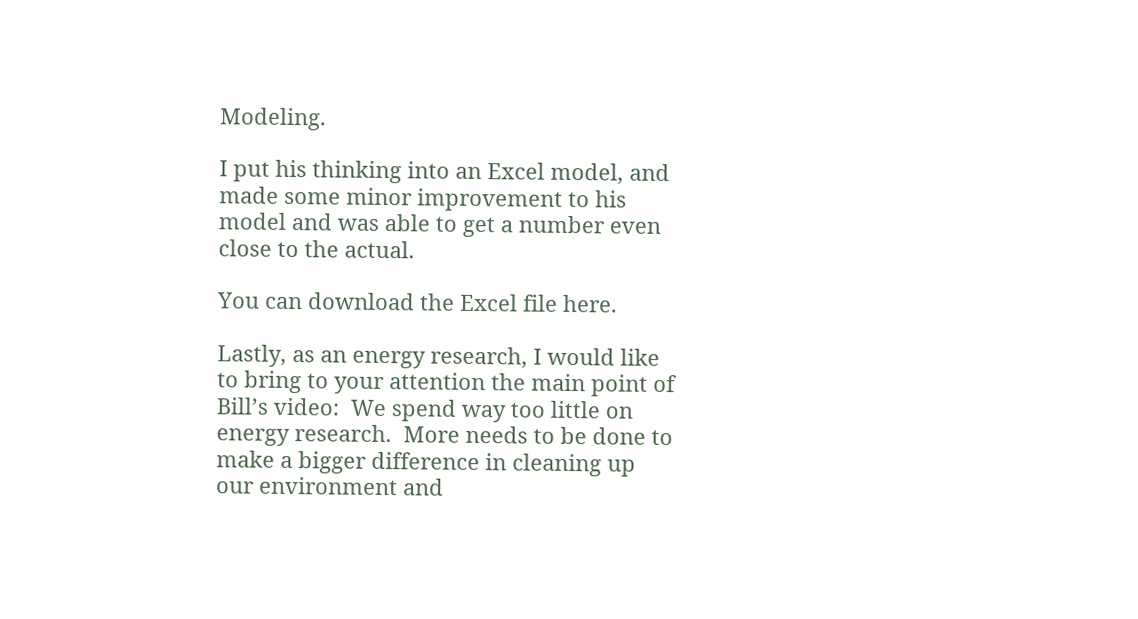Modeling.

I put his thinking into an Excel model, and made some minor improvement to his model and was able to get a number even close to the actual.

You can download the Excel file here.

Lastly, as an energy research, I would like to bring to your attention the main point of Bill’s video:  We spend way too little on energy research.  More needs to be done to make a bigger difference in cleaning up our environment and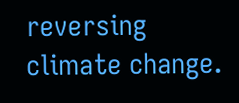reversing climate change.